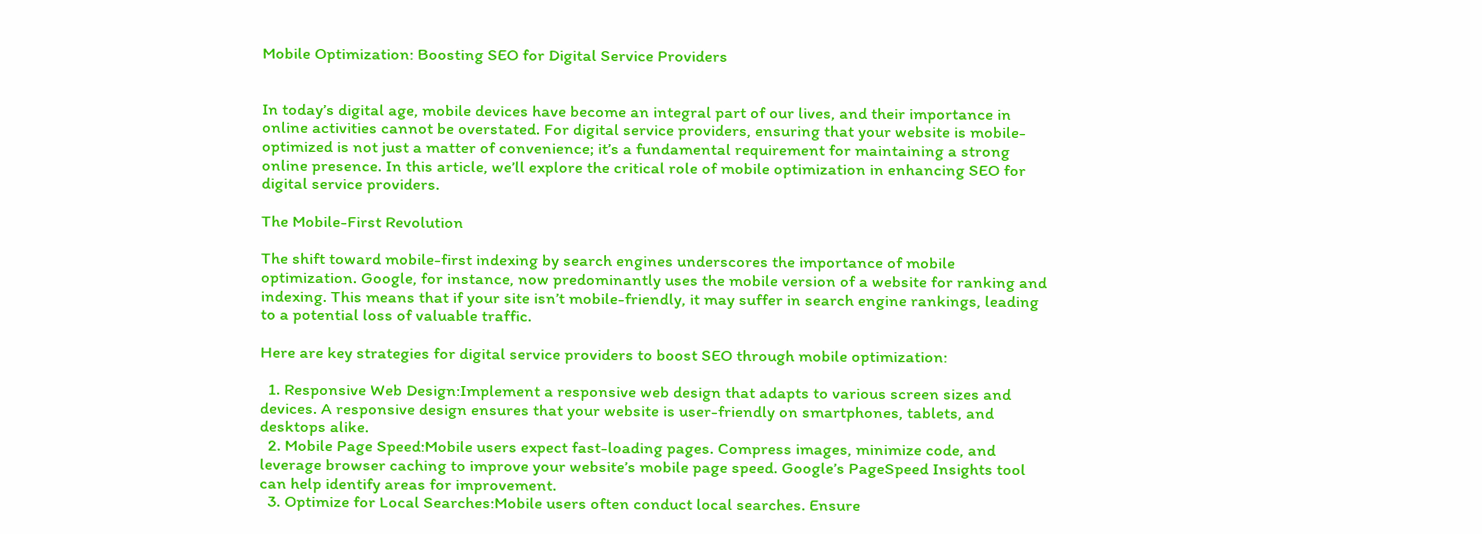Mobile Optimization: Boosting SEO for Digital Service Providers


In today’s digital age, mobile devices have become an integral part of our lives, and their importance in online activities cannot be overstated. For digital service providers, ensuring that your website is mobile-optimized is not just a matter of convenience; it’s a fundamental requirement for maintaining a strong online presence. In this article, we’ll explore the critical role of mobile optimization in enhancing SEO for digital service providers.

The Mobile-First Revolution

The shift toward mobile-first indexing by search engines underscores the importance of mobile optimization. Google, for instance, now predominantly uses the mobile version of a website for ranking and indexing. This means that if your site isn’t mobile-friendly, it may suffer in search engine rankings, leading to a potential loss of valuable traffic.

Here are key strategies for digital service providers to boost SEO through mobile optimization:

  1. Responsive Web Design:Implement a responsive web design that adapts to various screen sizes and devices. A responsive design ensures that your website is user-friendly on smartphones, tablets, and desktops alike.
  2. Mobile Page Speed:Mobile users expect fast-loading pages. Compress images, minimize code, and leverage browser caching to improve your website’s mobile page speed. Google’s PageSpeed Insights tool can help identify areas for improvement.
  3. Optimize for Local Searches:Mobile users often conduct local searches. Ensure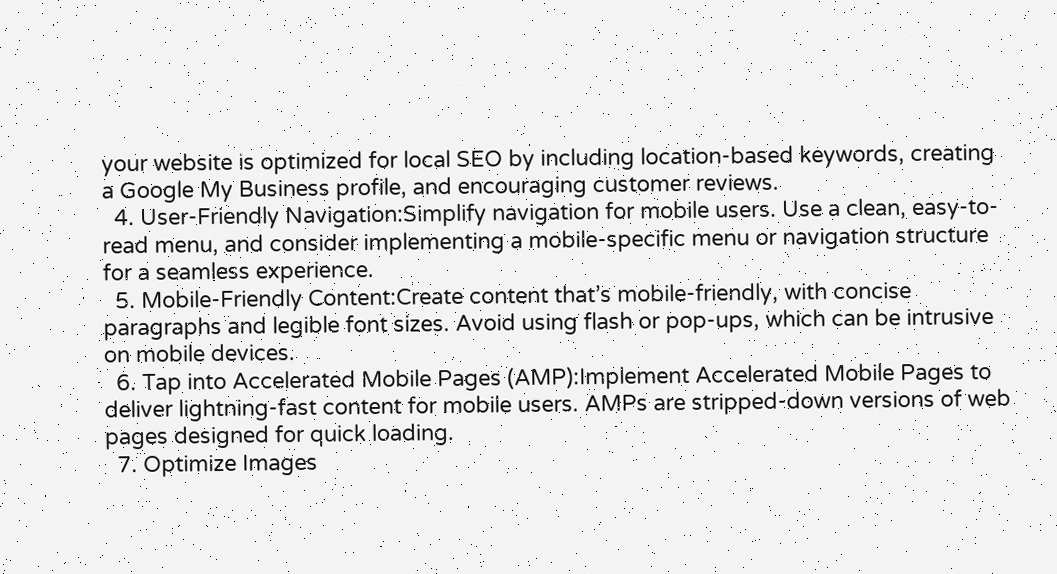your website is optimized for local SEO by including location-based keywords, creating a Google My Business profile, and encouraging customer reviews.
  4. User-Friendly Navigation:Simplify navigation for mobile users. Use a clean, easy-to-read menu, and consider implementing a mobile-specific menu or navigation structure for a seamless experience.
  5. Mobile-Friendly Content:Create content that’s mobile-friendly, with concise paragraphs and legible font sizes. Avoid using flash or pop-ups, which can be intrusive on mobile devices.
  6. Tap into Accelerated Mobile Pages (AMP):Implement Accelerated Mobile Pages to deliver lightning-fast content for mobile users. AMPs are stripped-down versions of web pages designed for quick loading.
  7. Optimize Images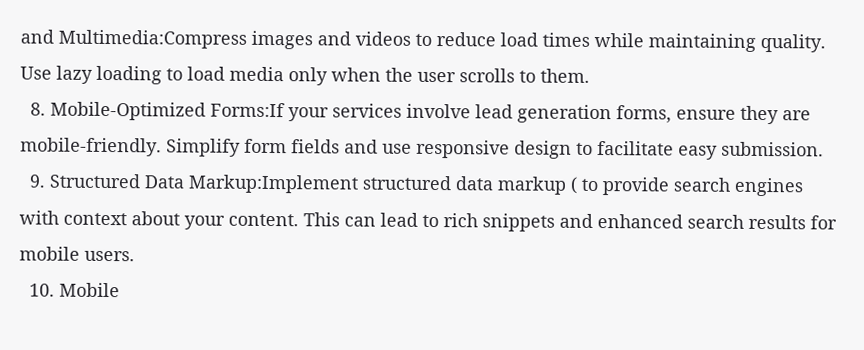and Multimedia:Compress images and videos to reduce load times while maintaining quality. Use lazy loading to load media only when the user scrolls to them.
  8. Mobile-Optimized Forms:If your services involve lead generation forms, ensure they are mobile-friendly. Simplify form fields and use responsive design to facilitate easy submission.
  9. Structured Data Markup:Implement structured data markup ( to provide search engines with context about your content. This can lead to rich snippets and enhanced search results for mobile users.
  10. Mobile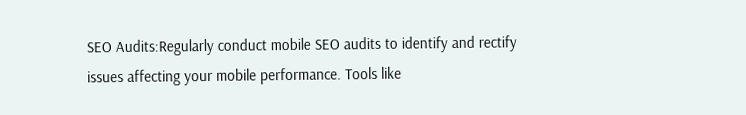SEO Audits:Regularly conduct mobile SEO audits to identify and rectify issues affecting your mobile performance. Tools like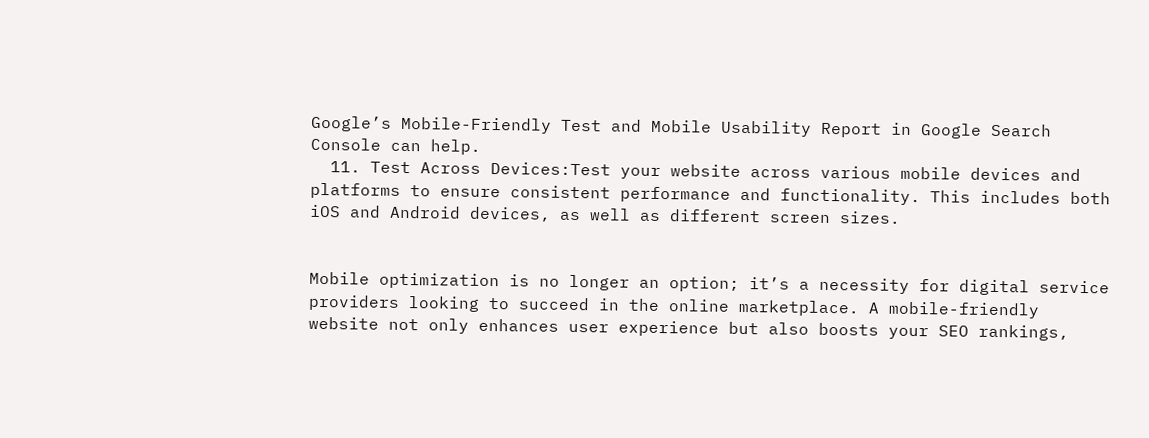Google’s Mobile-Friendly Test and Mobile Usability Report in Google Search Console can help.
  11. Test Across Devices:Test your website across various mobile devices and platforms to ensure consistent performance and functionality. This includes both iOS and Android devices, as well as different screen sizes.


Mobile optimization is no longer an option; it’s a necessity for digital service providers looking to succeed in the online marketplace. A mobile-friendly website not only enhances user experience but also boosts your SEO rankings,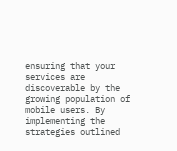ensuring that your services are discoverable by the growing population of mobile users. By implementing the strategies outlined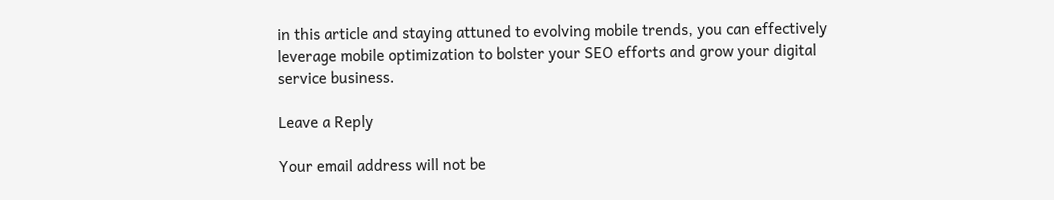in this article and staying attuned to evolving mobile trends, you can effectively leverage mobile optimization to bolster your SEO efforts and grow your digital service business.

Leave a Reply

Your email address will not be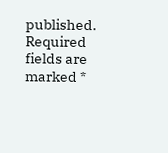published. Required fields are marked *